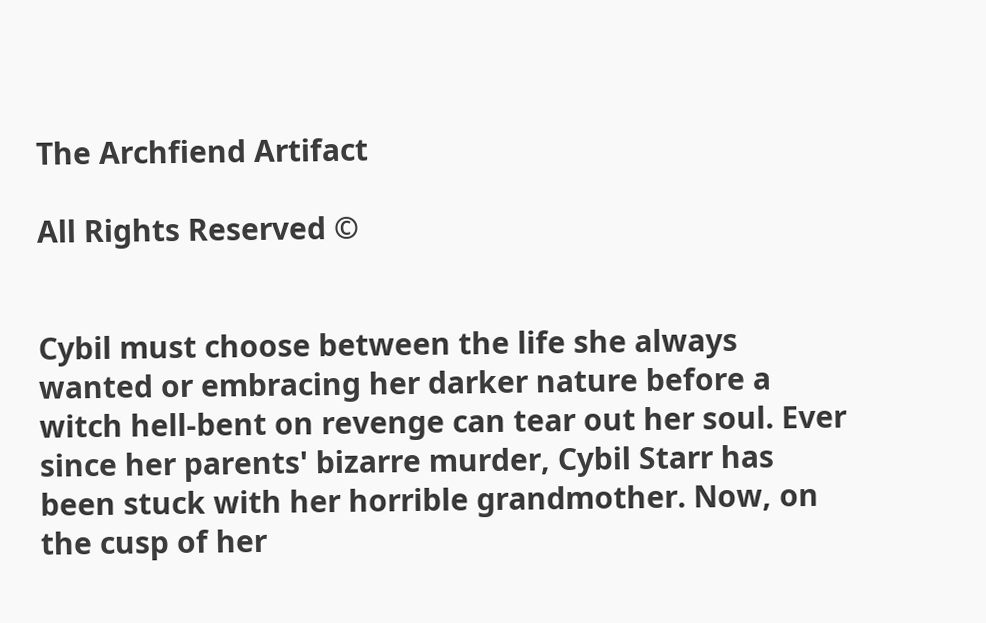The Archfiend Artifact

All Rights Reserved ©


Cybil must choose between the life she always wanted or embracing her darker nature before a witch hell-bent on revenge can tear out her soul. Ever since her parents' bizarre murder, Cybil Starr has been stuck with her horrible grandmother. Now, on the cusp of her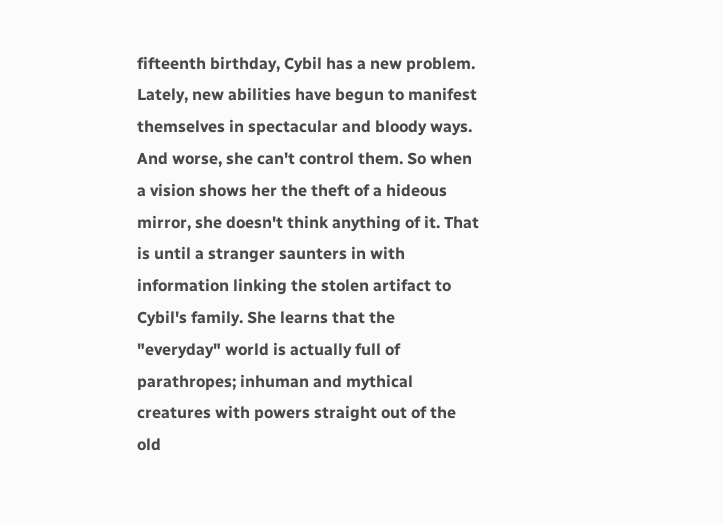fifteenth birthday, Cybil has a new problem. Lately, new abilities have begun to manifest themselves in spectacular and bloody ways. And worse, she can't control them. So when a vision shows her the theft of a hideous mirror, she doesn't think anything of it. That is until a stranger saunters in with information linking the stolen artifact to Cybil's family. She learns that the "everyday" world is actually full of parathropes; inhuman and mythical creatures with powers straight out of the old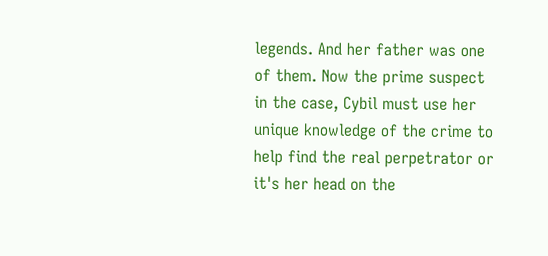legends. And her father was one of them. Now the prime suspect in the case, Cybil must use her unique knowledge of the crime to help find the real perpetrator or it's her head on the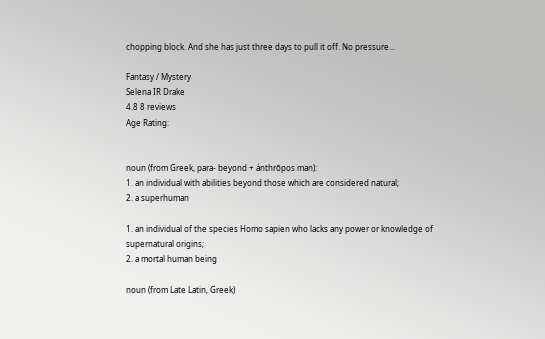chopping block. And she has just three days to pull it off. No pressure...

Fantasy / Mystery
Selena IR Drake
4.8 8 reviews
Age Rating:


noun (from Greek, para- beyond + ánthrōpos man):
1. an individual with abilities beyond those which are considered natural;
2. a superhuman

1. an individual of the species Homo sapien who lacks any power or knowledge of supernatural origins;
2. a mortal human being

noun (from Late Latin, Greek)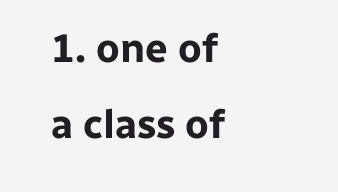1. one of a class of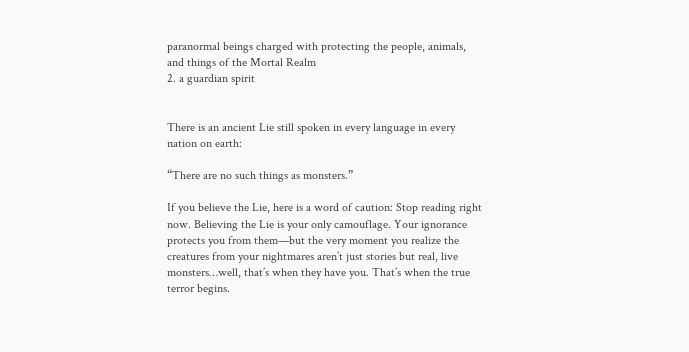paranormal beings charged with protecting the people, animals, and things of the Mortal Realm
2. a guardian spirit


There is an ancient Lie still spoken in every language in every nation on earth:

“There are no such things as monsters.”

If you believe the Lie, here is a word of caution: Stop reading right now. Believing the Lie is your only camouflage. Your ignorance protects you from them—but the very moment you realize the creatures from your nightmares aren’t just stories but real, live monsters…well, that’s when they have you. That’s when the true terror begins.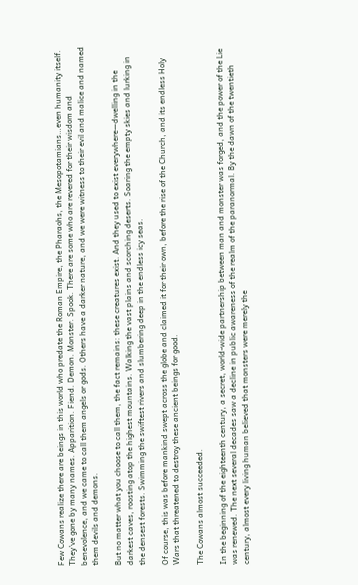Few Cowans realize there are beings in this world who predate the Roman Empire, the Pharaohs, the Mesopotamians…even humanity itself. They’ve gone by many names. Apparition. Fiend. Demon. Monster. Spook. There are some who are revered for their wisdom and benevolence, and we came to call them angels or gods. Others have a darker nature, and we were witness to their evil and malice and named them devils and demons.

But no matter what you choose to call them, the fact remains: these creatures exist. And they used to exist everywhere—dwelling in the darkest caves, roosting atop the highest mountains. Walking the vast plains and scorching deserts. Soaring the empty skies and lurking in the densest forests. Swimming the swiftest rivers and slumbering deep in the endless icy seas.

Of course, this was before mankind swept across the globe and claimed it for their own, before the rise of the Church, and its endless Holy Wars that threatened to destroy these ancient beings for good.

The Cowans almost succeeded.

In the beginning of the eighteenth century, a secret, world-wide partnership between man and monster was forged, and the power of the Lie was renewed. The next several decades saw a decline in public awareness of the realm of the paranormal. By the dawn of the twentieth century, almost every living human believed that monsters were merely the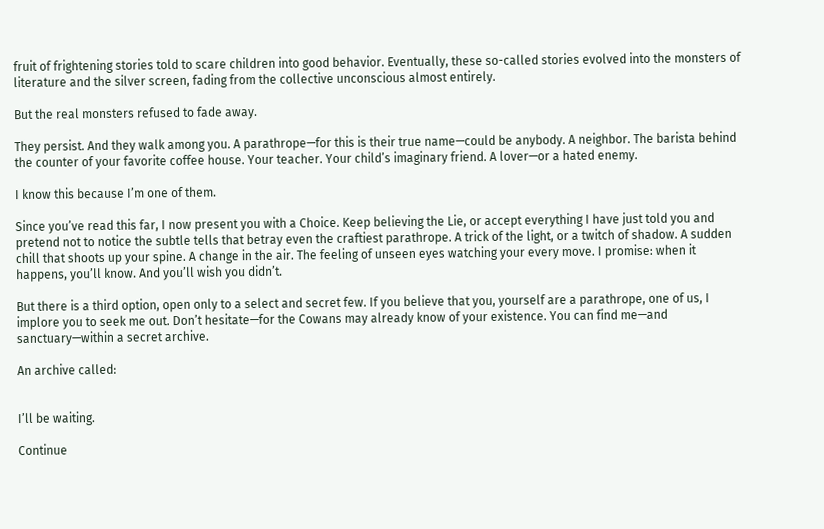fruit of frightening stories told to scare children into good behavior. Eventually, these so-called stories evolved into the monsters of literature and the silver screen, fading from the collective unconscious almost entirely.

But the real monsters refused to fade away.

They persist. And they walk among you. A parathrope—for this is their true name—could be anybody. A neighbor. The barista behind the counter of your favorite coffee house. Your teacher. Your child’s imaginary friend. A lover—or a hated enemy.

I know this because I’m one of them.

Since you’ve read this far, I now present you with a Choice. Keep believing the Lie, or accept everything I have just told you and pretend not to notice the subtle tells that betray even the craftiest parathrope. A trick of the light, or a twitch of shadow. A sudden chill that shoots up your spine. A change in the air. The feeling of unseen eyes watching your every move. I promise: when it happens, you’ll know. And you’ll wish you didn’t.

But there is a third option, open only to a select and secret few. If you believe that you, yourself are a parathrope, one of us, I implore you to seek me out. Don’t hesitate—for the Cowans may already know of your existence. You can find me—and sanctuary—within a secret archive.

An archive called:


I’ll be waiting.

Continue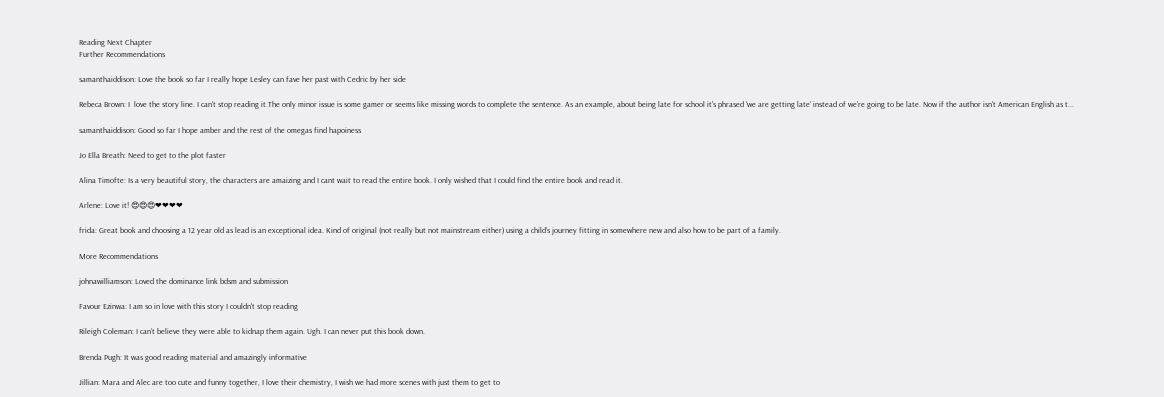Reading Next Chapter
Further Recommendations

samanthaiddison: Love the book so far I really hope Lesley can fave her past with Cedric by her side

Rebeca Brown: I  love the story line. I can't stop reading it.The only minor issue is some gamer or seems like missing words to complete the sentence. As an example, about being late for school it's phrased 'we are getting late' instead of we're going to be late. Now if the author isn't American English as t...

samanthaiddison: Good so far I hope amber and the rest of the omegas find hapoiness

Jo Ella Breath: Need to get to the plot faster

Alina Timofte: Is a very beautiful story, the characters are amaizing and I cant wait to read the entire book. I only wished that I could find the entire book and read it.

Arlene: Love it! 😍😍😍❤❤❤❤

frida: Great book and choosing a 12 year old as lead is an exceptional idea. Kind of original (not really but not mainstream either) using a child’s journey fitting in somewhere new and also how to be part of a family.

More Recommendations

johnawilliamson: Loved the dominance link bdsm and submission

Favour Ezinwa: I am so in love with this story I couldn't stop reading

Rileigh Coleman: I can’t believe they were able to kidnap them again. Ugh. I can never put this book down.

Brenda Pugh: It was good reading material and amazingly informative

Jillian: Mara and Alec are too cute and funny together, I love their chemistry, I wish we had more scenes with just them to get to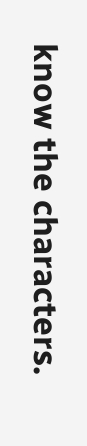know the characters.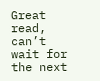Great read, can’t wait for the next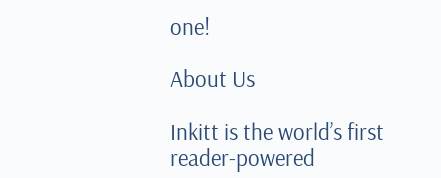one!

About Us

Inkitt is the world’s first reader-powered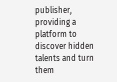publisher, providing a platform to discover hidden talents and turn them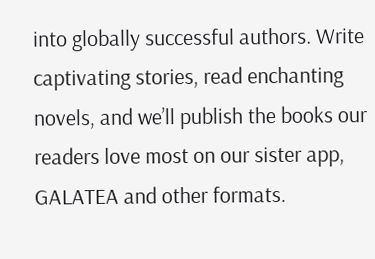into globally successful authors. Write captivating stories, read enchanting novels, and we’ll publish the books our readers love most on our sister app, GALATEA and other formats.